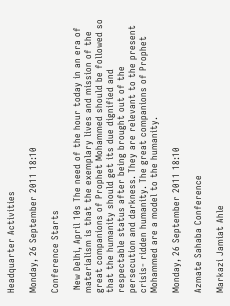Headquarter Activities

Monday, 26 September 2011 18:10

Conference Starts

 New Delhi, April 10s The need of the hour today in an era of materialism is that the exemplary lives and mission of the great companions of Prophet Mohammed should be followed so that the humanity should get its due dignified and respectable status after being brought out of the persecution and darkness. They are relevant to the present crisis- ridden humanity. The great companions of Prophet Mohammed are a model to the humanity.

Monday, 26 September 2011 18:10

Azmate Sahaba Conference

Markazi Jamiat Ahle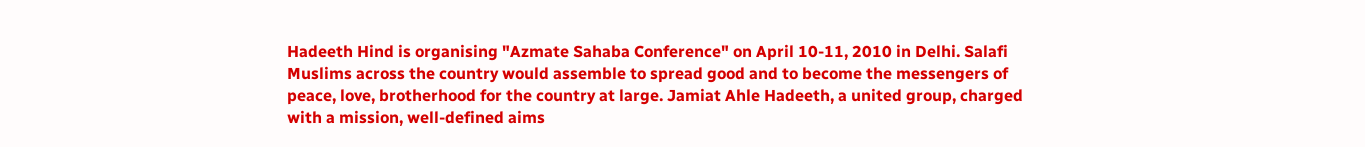Hadeeth Hind is organising "Azmate Sahaba Conference" on April 10-11, 2010 in Delhi. Salafi Muslims across the country would assemble to spread good and to become the messengers of peace, love, brotherhood for the country at large. Jamiat Ahle Hadeeth, a united group, charged with a mission, well-defined aims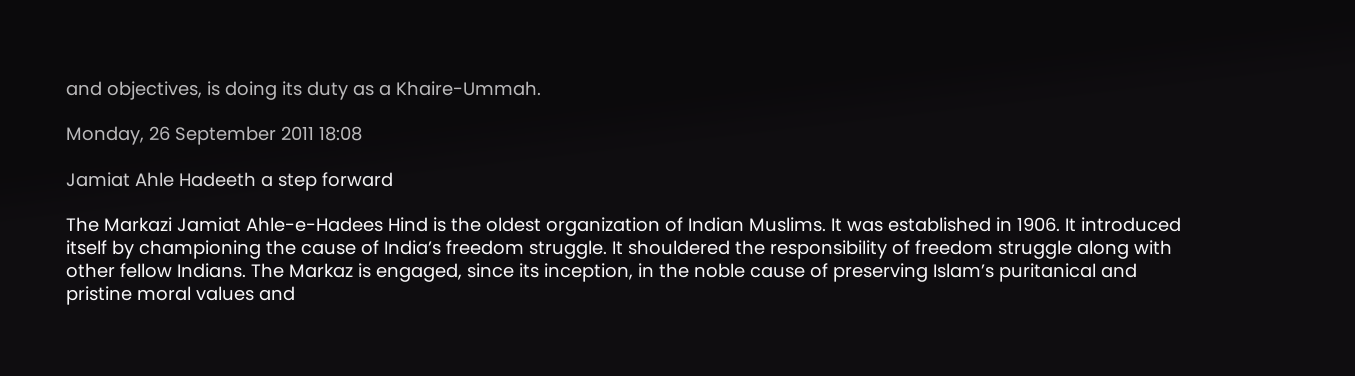and objectives, is doing its duty as a Khaire-Ummah.

Monday, 26 September 2011 18:08

Jamiat Ahle Hadeeth a step forward

The Markazi Jamiat Ahle-e-Hadees Hind is the oldest organization of Indian Muslims. It was established in 1906. It introduced itself by championing the cause of India’s freedom struggle. It shouldered the responsibility of freedom struggle along with other fellow Indians. The Markaz is engaged, since its inception, in the noble cause of preserving Islam’s puritanical and pristine moral values and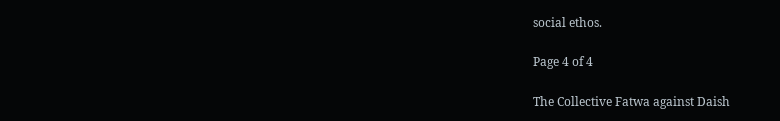social ethos.

Page 4 of 4

The Collective Fatwa against Daish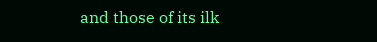and those of its ilk